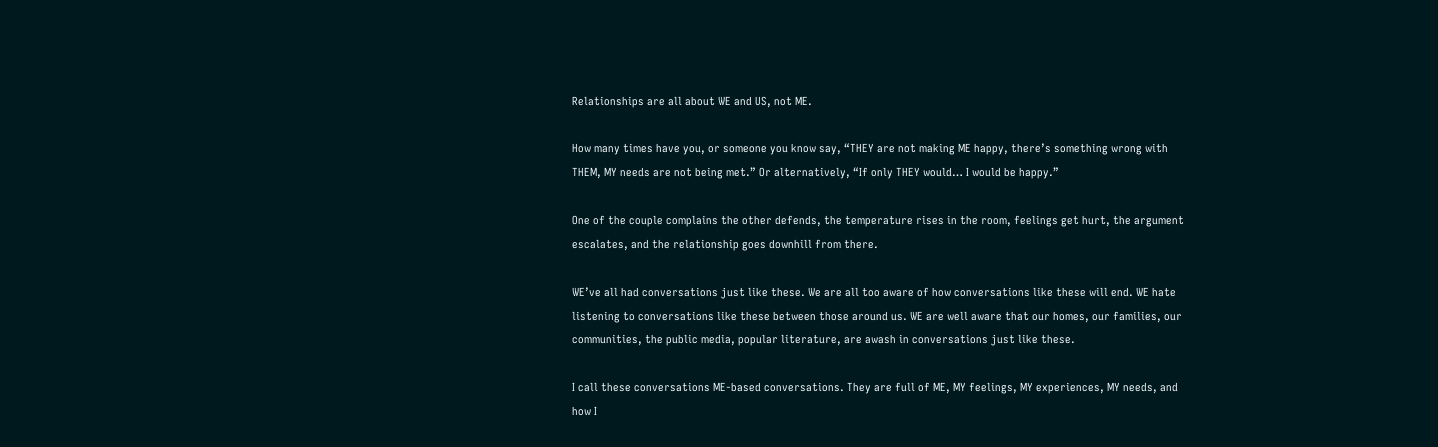Relationships are all about WE and US, not ME.

How many times have you, or someone you know say, “THEY are not making ME happy, there’s something wrong with THEM, MY needs are not being met.” Or alternatively, “If only THEY would… I would be happy.”

One of the couple complains the other defends, the temperature rises in the room, feelings get hurt, the argument escalates, and the relationship goes downhill from there.

WE’ve all had conversations just like these. We are all too aware of how conversations like these will end. WE hate listening to conversations like these between those around us. WE are well aware that our homes, our families, our communities, the public media, popular literature, are awash in conversations just like these.

I call these conversations ME-based conversations. They are full of ME, MY feelings, MY experiences, MY needs, and how I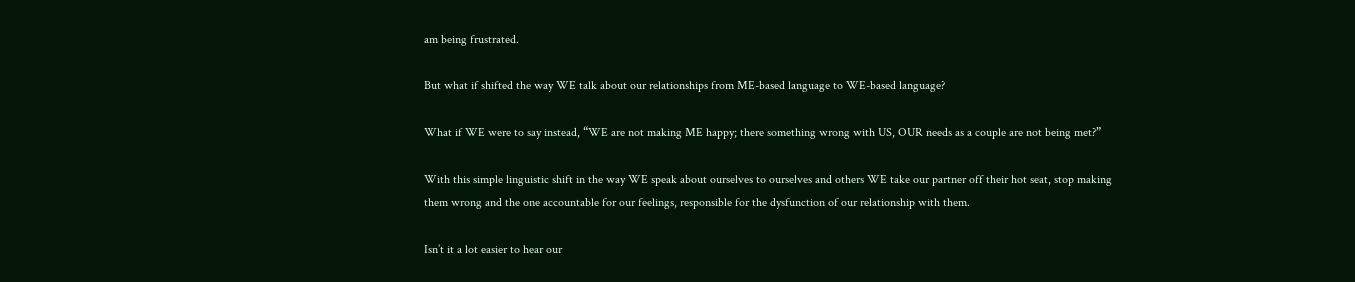am being frustrated.

But what if shifted the way WE talk about our relationships from ME-based language to WE-based language?

What if WE were to say instead, “WE are not making ME happy; there something wrong with US, OUR needs as a couple are not being met?”

With this simple linguistic shift in the way WE speak about ourselves to ourselves and others WE take our partner off their hot seat, stop making them wrong and the one accountable for our feelings, responsible for the dysfunction of our relationship with them.

Isn’t it a lot easier to hear our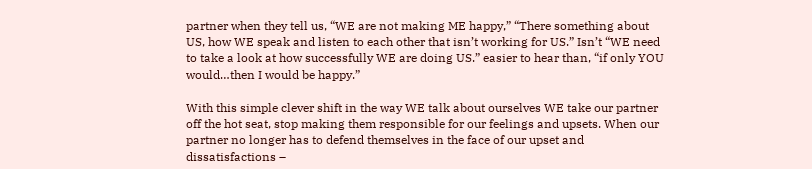partner when they tell us, “WE are not making ME happy,” “There something about US, how WE speak and listen to each other that isn’t working for US.” Isn’t “WE need to take a look at how successfully WE are doing US.” easier to hear than, “if only YOU would…then I would be happy.”

With this simple clever shift in the way WE talk about ourselves WE take our partner off the hot seat, stop making them responsible for our feelings and upsets. When our partner no longer has to defend themselves in the face of our upset and dissatisfactions –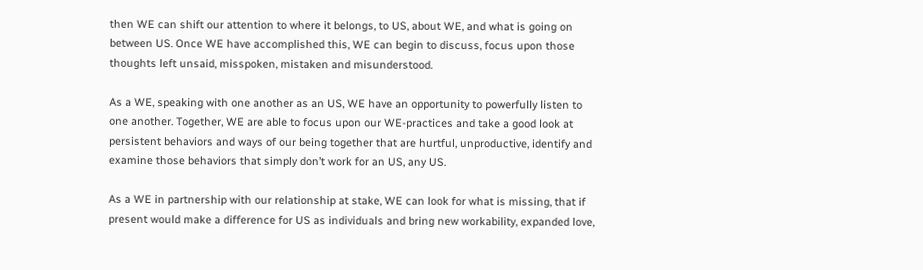then WE can shift our attention to where it belongs, to US, about WE, and what is going on between US. Once WE have accomplished this, WE can begin to discuss, focus upon those thoughts left unsaid, misspoken, mistaken and misunderstood.

As a WE, speaking with one another as an US, WE have an opportunity to powerfully listen to one another. Together, WE are able to focus upon our WE-practices and take a good look at persistent behaviors and ways of our being together that are hurtful, unproductive, identify and examine those behaviors that simply don’t work for an US, any US.

As a WE in partnership with our relationship at stake, WE can look for what is missing, that if present would make a difference for US as individuals and bring new workability, expanded love,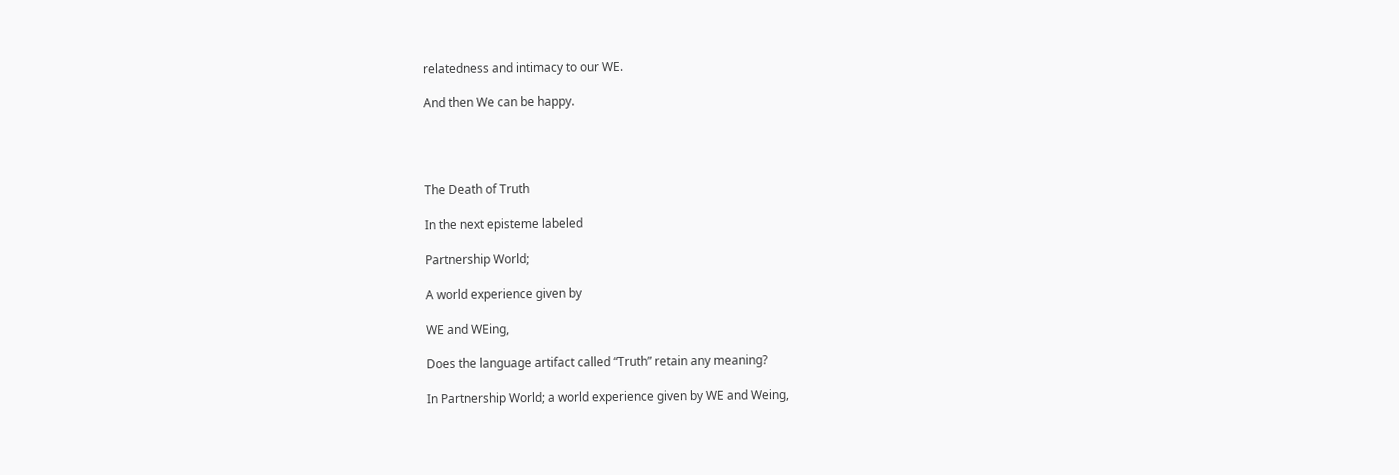relatedness and intimacy to our WE.

And then We can be happy.




The Death of Truth

In the next episteme labeled

Partnership World;

A world experience given by

WE and WEing,

Does the language artifact called “Truth” retain any meaning?

In Partnership World; a world experience given by WE and Weing,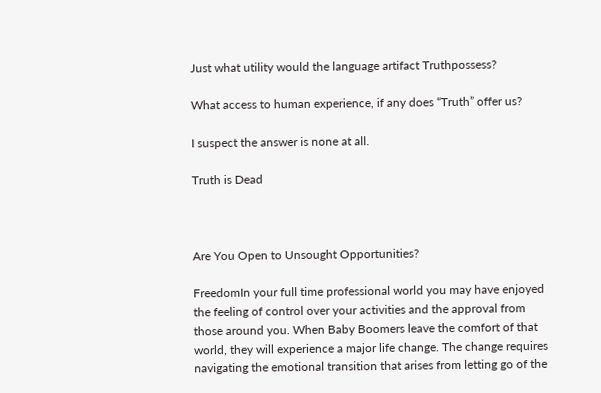Just what utility would the language artifact Truthpossess?

What access to human experience, if any does “Truth” offer us?

I suspect the answer is none at all.

Truth is Dead



Are You Open to Unsought Opportunities?

FreedomIn your full time professional world you may have enjoyed the feeling of control over your activities and the approval from those around you. When Baby Boomers leave the comfort of that world, they will experience a major life change. The change requires navigating the emotional transition that arises from letting go of the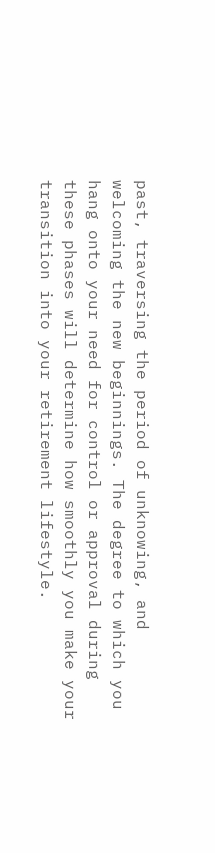past, traversing the period of unknowing, and welcoming the new beginnings. The degree to which you hang onto your need for control or approval during these phases will determine how smoothly you make your transition into your retirement lifestyle.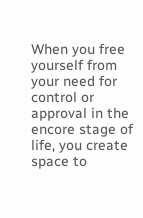When you free yourself from your need for control or approval in the encore stage of life, you create space to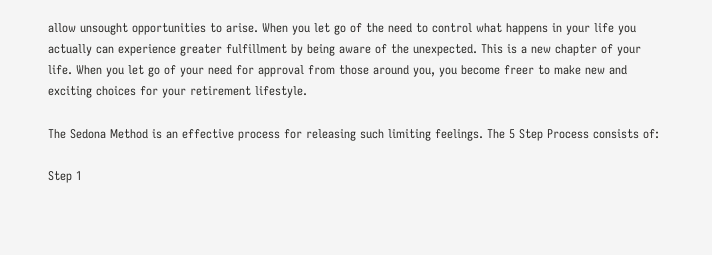allow unsought opportunities to arise. When you let go of the need to control what happens in your life you actually can experience greater fulfillment by being aware of the unexpected. This is a new chapter of your life. When you let go of your need for approval from those around you, you become freer to make new and exciting choices for your retirement lifestyle.

The Sedona Method is an effective process for releasing such limiting feelings. The 5 Step Process consists of:

Step 1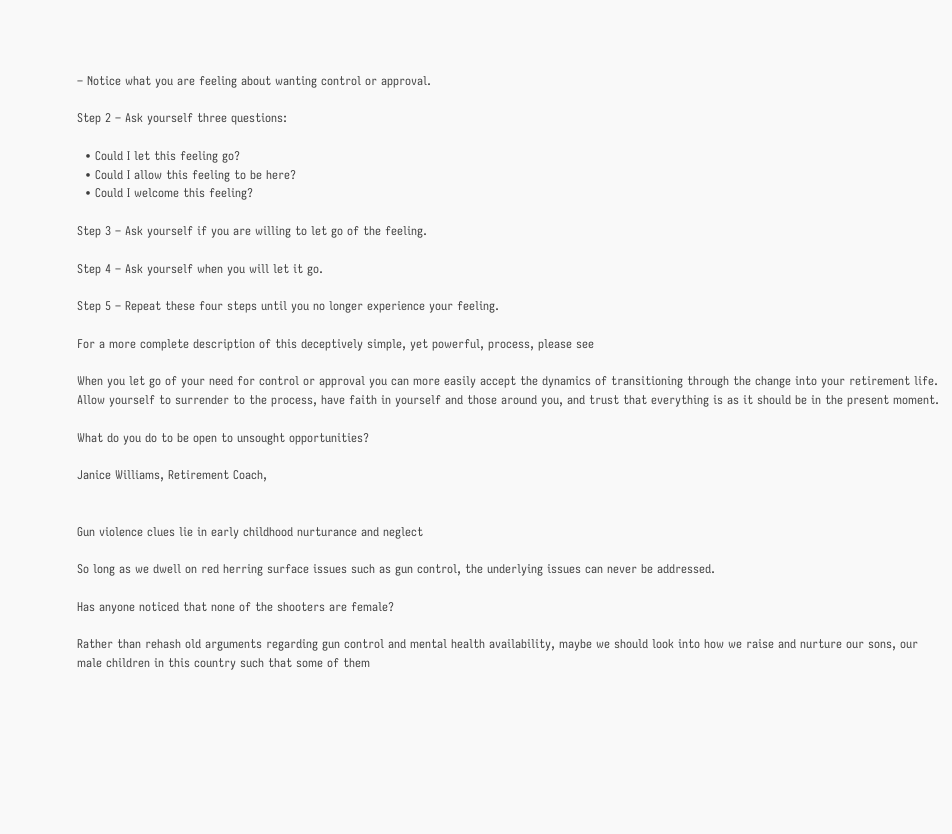– Notice what you are feeling about wanting control or approval.

Step 2 – Ask yourself three questions:

  • Could I let this feeling go?
  • Could I allow this feeling to be here?
  • Could I welcome this feeling?

Step 3 – Ask yourself if you are willing to let go of the feeling.

Step 4 – Ask yourself when you will let it go.

Step 5 – Repeat these four steps until you no longer experience your feeling.

For a more complete description of this deceptively simple, yet powerful, process, please see

When you let go of your need for control or approval you can more easily accept the dynamics of transitioning through the change into your retirement life. Allow yourself to surrender to the process, have faith in yourself and those around you, and trust that everything is as it should be in the present moment.

What do you do to be open to unsought opportunities?

Janice Williams, Retirement Coach,


Gun violence clues lie in early childhood nurturance and neglect

So long as we dwell on red herring surface issues such as gun control, the underlying issues can never be addressed.

Has anyone noticed that none of the shooters are female?

Rather than rehash old arguments regarding gun control and mental health availability, maybe we should look into how we raise and nurture our sons, our male children in this country such that some of them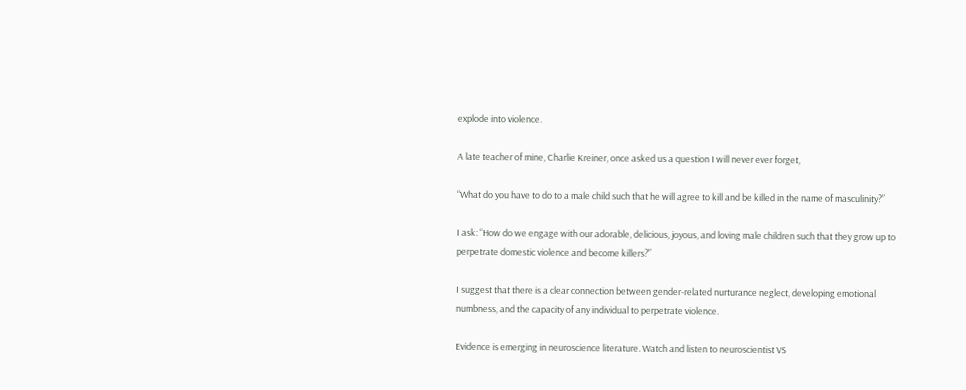explode into violence.

A late teacher of mine, Charlie Kreiner, once asked us a question I will never ever forget,

“What do you have to do to a male child such that he will agree to kill and be killed in the name of masculinity?”

I ask: “How do we engage with our adorable, delicious, joyous, and loving male children such that they grow up to perpetrate domestic violence and become killers?”

I suggest that there is a clear connection between gender-related nurturance neglect, developing emotional numbness, and the capacity of any individual to perpetrate violence.

Evidence is emerging in neuroscience literature. Watch and listen to neuroscientist VS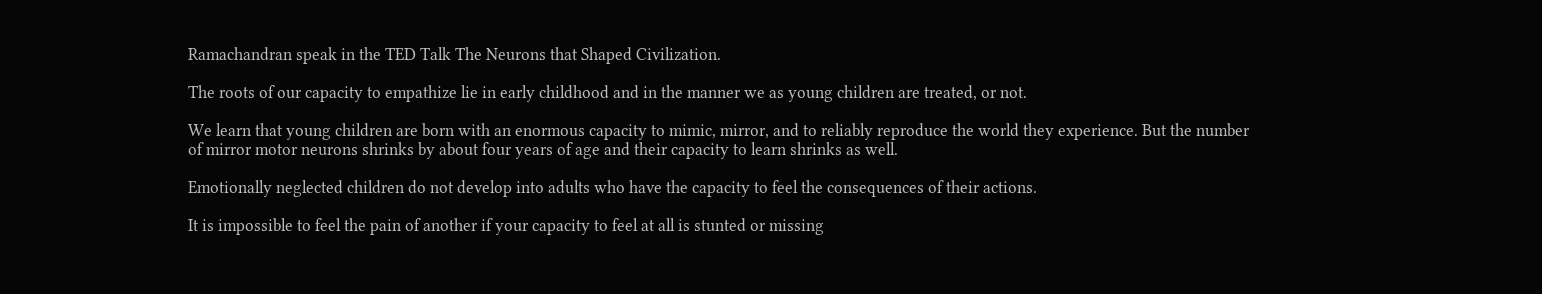Ramachandran speak in the TED Talk The Neurons that Shaped Civilization.

The roots of our capacity to empathize lie in early childhood and in the manner we as young children are treated, or not.

We learn that young children are born with an enormous capacity to mimic, mirror, and to reliably reproduce the world they experience. But the number of mirror motor neurons shrinks by about four years of age and their capacity to learn shrinks as well.

Emotionally neglected children do not develop into adults who have the capacity to feel the consequences of their actions.

It is impossible to feel the pain of another if your capacity to feel at all is stunted or missing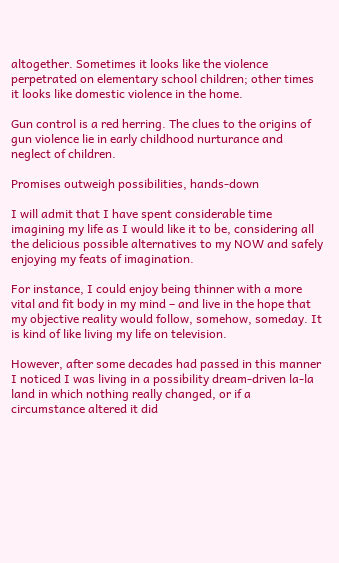altogether. Sometimes it looks like the violence perpetrated on elementary school children; other times it looks like domestic violence in the home.

Gun control is a red herring. The clues to the origins of gun violence lie in early childhood nurturance and neglect of children.

Promises outweigh possibilities, hands-down

I will admit that I have spent considerable time imagining my life as I would like it to be, considering all the delicious possible alternatives to my NOW and safely enjoying my feats of imagination.

For instance, I could enjoy being thinner with a more vital and fit body in my mind – and live in the hope that my objective reality would follow, somehow, someday. It is kind of like living my life on television.

However, after some decades had passed in this manner I noticed I was living in a possibility dream-driven la-la land in which nothing really changed, or if a circumstance altered it did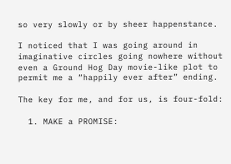so very slowly or by sheer happenstance.

I noticed that I was going around in imaginative circles going nowhere without even a Ground Hog Day movie-like plot to permit me a “happily ever after” ending.

The key for me, and for us, is four-fold:

  1. MAKE a PROMISE: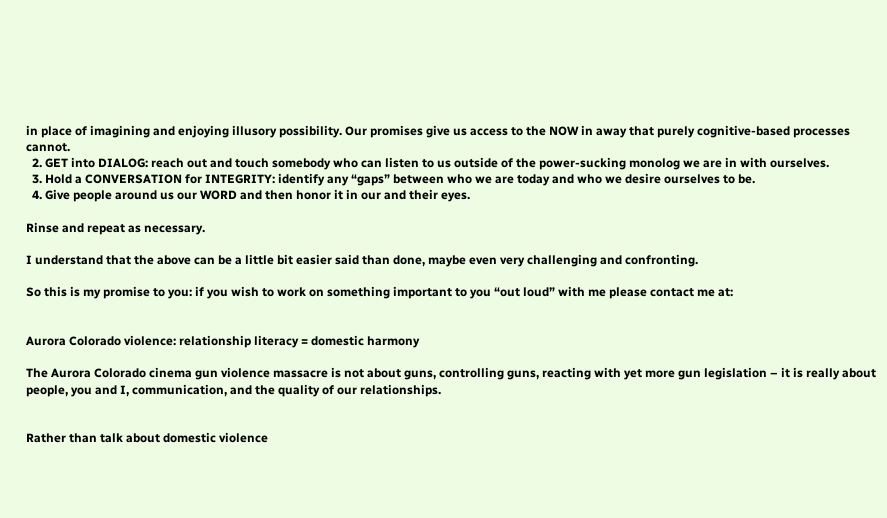in place of imagining and enjoying illusory possibility. Our promises give us access to the NOW in away that purely cognitive-based processes cannot.
  2. GET into DIALOG: reach out and touch somebody who can listen to us outside of the power-sucking monolog we are in with ourselves.
  3. Hold a CONVERSATION for INTEGRITY: identify any “gaps” between who we are today and who we desire ourselves to be.
  4. Give people around us our WORD and then honor it in our and their eyes.

Rinse and repeat as necessary.

I understand that the above can be a little bit easier said than done, maybe even very challenging and confronting.

So this is my promise to you: if you wish to work on something important to you “out loud” with me please contact me at:


Aurora Colorado violence: relationship literacy = domestic harmony

The Aurora Colorado cinema gun violence massacre is not about guns, controlling guns, reacting with yet more gun legislation – it is really about people, you and I, communication, and the quality of our relationships.


Rather than talk about domestic violence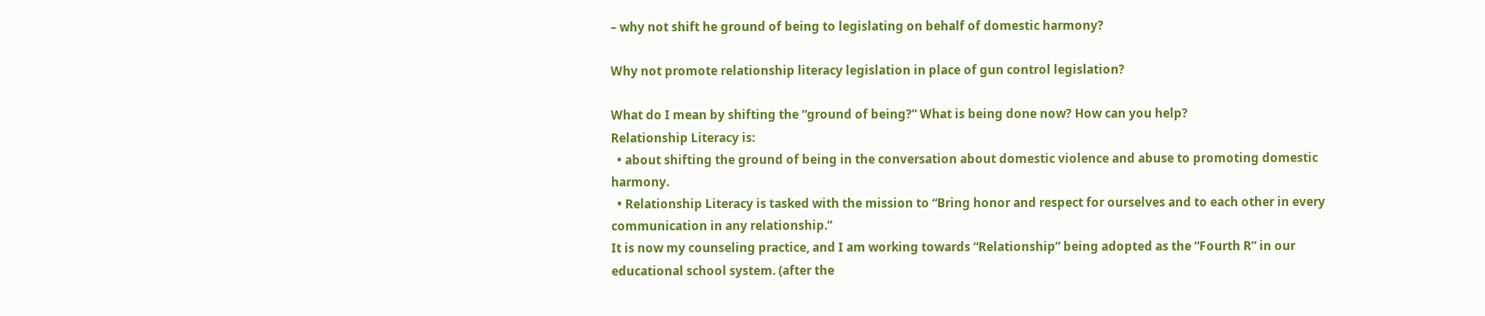– why not shift he ground of being to legislating on behalf of domestic harmony?

Why not promote relationship literacy legislation in place of gun control legislation?

What do I mean by shifting the “ground of being?” What is being done now? How can you help?
Relationship Literacy is:
  • about shifting the ground of being in the conversation about domestic violence and abuse to promoting domestic harmony.
  • Relationship Literacy is tasked with the mission to “Bring honor and respect for ourselves and to each other in every communication in any relationship.”
It is now my counseling practice, and I am working towards “Relationship” being adopted as the “Fourth R” in our educational school system. (after the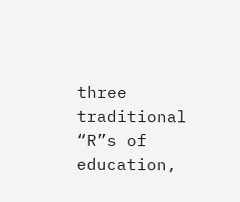three traditional “R”s of education,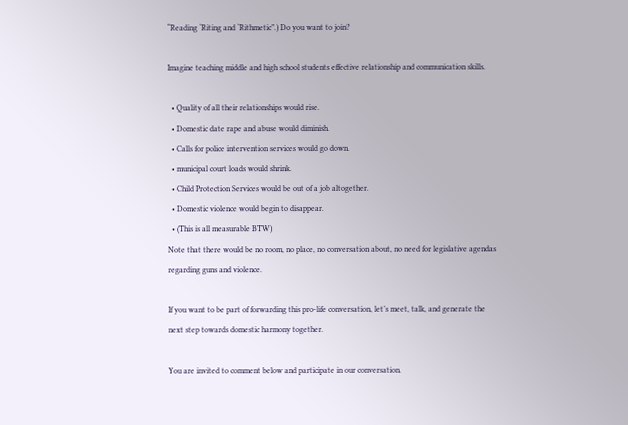“Reading ‘Riting and ‘Rithmetic”.) Do you want to join?

Imagine teaching middle and high school students effective relationship and communication skills.

  • Quality of all their relationships would rise.
  • Domestic date rape and abuse would diminish.
  • Calls for police intervention services would go down.
  • municipal court loads would shrink.
  • Child Protection Services would be out of a job altogether.
  • Domestic violence would begin to disappear.
  • (This is all measurable BTW)
Note that there would be no room, no place, no conversation about, no need for legislative agendas regarding guns and violence.

If you want to be part of forwarding this pro-life conversation, let’s meet, talk, and generate the next step towards domestic harmony together.

You are invited to comment below and participate in our conversation.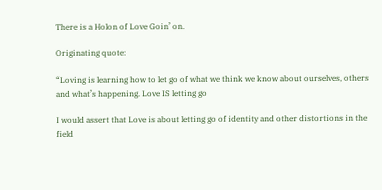There is a Holon of Love Goin’ on.

Originating quote:

“Loving is learning how to let go of what we think we know about ourselves, others and what’s happening. Love IS letting go

I would assert that Love is about letting go of identity and other distortions in the field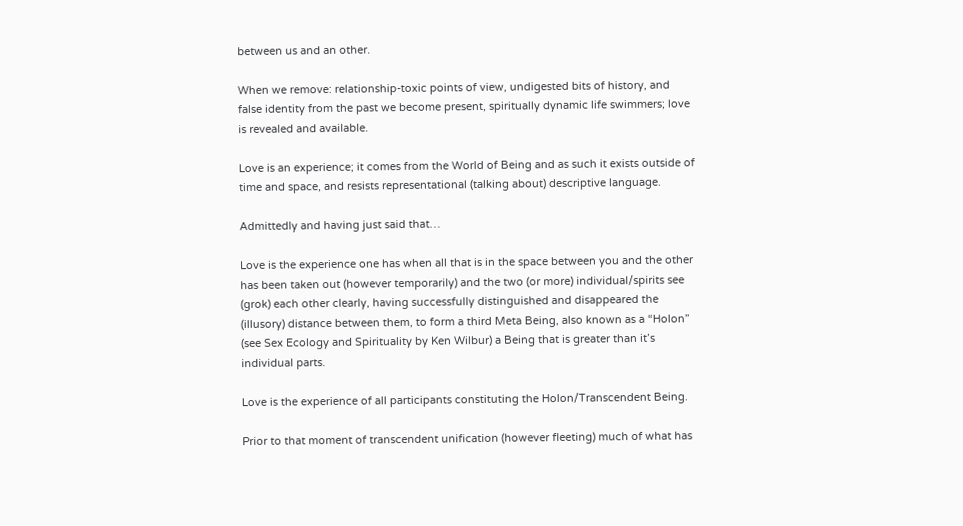between us and an other.

When we remove: relationship-toxic points of view, undigested bits of history, and false identity from the past we become present, spiritually dynamic life swimmers; love is revealed and available.

Love is an experience; it comes from the World of Being and as such it exists outside of time and space, and resists representational (talking about) descriptive language.

Admittedly and having just said that…

Love is the experience one has when all that is in the space between you and the other has been taken out (however temporarily) and the two (or more) individual/spirits see (grok) each other clearly, having successfully distinguished and disappeared the (illusory) distance between them, to form a third Meta Being, also known as a “Holon” (see Sex Ecology and Spirituality by Ken Wilbur) a Being that is greater than it’s individual parts.

Love is the experience of all participants constituting the Holon/Transcendent Being.

Prior to that moment of transcendent unification (however fleeting) much of what has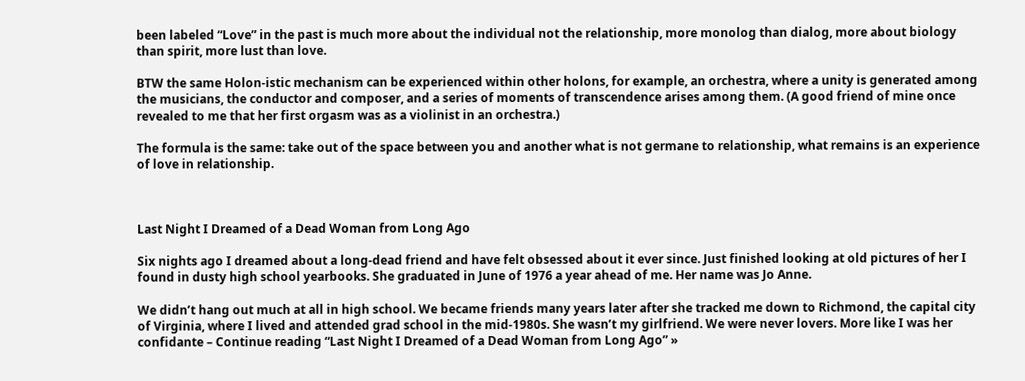been labeled “Love” in the past is much more about the individual not the relationship, more monolog than dialog, more about biology than spirit, more lust than love.

BTW the same Holon-istic mechanism can be experienced within other holons, for example, an orchestra, where a unity is generated among the musicians, the conductor and composer, and a series of moments of transcendence arises among them. (A good friend of mine once revealed to me that her first orgasm was as a violinist in an orchestra.)

The formula is the same: take out of the space between you and another what is not germane to relationship, what remains is an experience of love in relationship.



Last Night I Dreamed of a Dead Woman from Long Ago

Six nights ago I dreamed about a long-dead friend and have felt obsessed about it ever since. Just finished looking at old pictures of her I found in dusty high school yearbooks. She graduated in June of 1976 a year ahead of me. Her name was Jo Anne.

We didn’t hang out much at all in high school. We became friends many years later after she tracked me down to Richmond, the capital city of Virginia, where I lived and attended grad school in the mid-1980s. She wasn’t my girlfriend. We were never lovers. More like I was her confidante – Continue reading “Last Night I Dreamed of a Dead Woman from Long Ago” »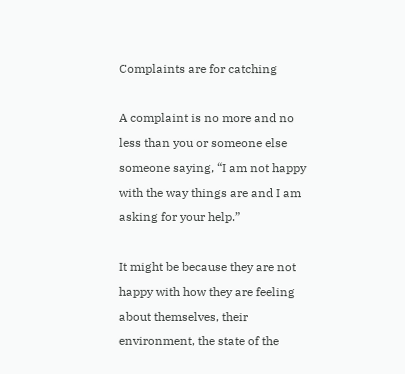Complaints are for catching

A complaint is no more and no less than you or someone else someone saying, “I am not happy with the way things are and I am asking for your help.”

It might be because they are not happy with how they are feeling about themselves, their environment, the state of the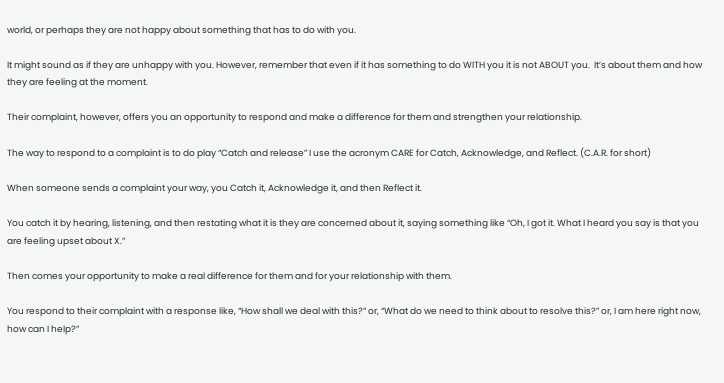world, or perhaps they are not happy about something that has to do with you.

It might sound as if they are unhappy with you. However, remember that even if it has something to do WITH you it is not ABOUT you.  It’s about them and how they are feeling at the moment.

Their complaint, however, offers you an opportunity to respond and make a difference for them and strengthen your relationship.

The way to respond to a complaint is to do play “Catch and release” I use the acronym CARE for Catch, Acknowledge, and Reflect. (C.A.R. for short)

When someone sends a complaint your way, you Catch it, Acknowledge it, and then Reflect it.

You catch it by hearing, listening, and then restating what it is they are concerned about it, saying something like “Oh, I got it. What I heard you say is that you are feeling upset about X.”

Then comes your opportunity to make a real difference for them and for your relationship with them.

You respond to their complaint with a response like, “How shall we deal with this?” or, “What do we need to think about to resolve this?” or, I am here right now, how can I help?”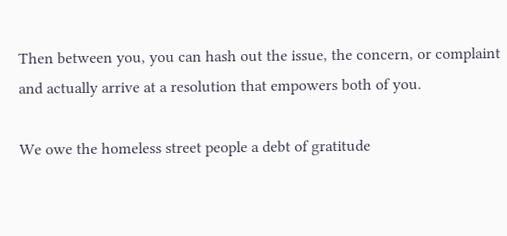Then between you, you can hash out the issue, the concern, or complaint and actually arrive at a resolution that empowers both of you.

We owe the homeless street people a debt of gratitude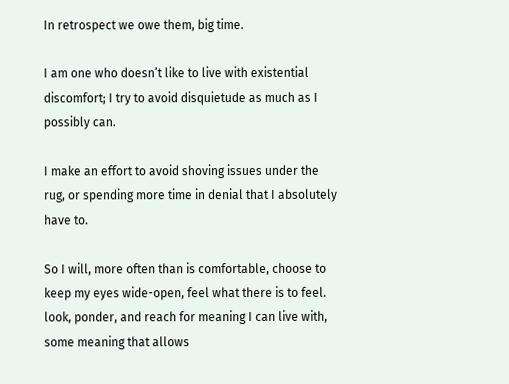In retrospect we owe them, big time.

I am one who doesn’t like to live with existential discomfort; I try to avoid disquietude as much as I possibly can.

I make an effort to avoid shoving issues under the rug, or spending more time in denial that I absolutely have to.

So I will, more often than is comfortable, choose to keep my eyes wide-open, feel what there is to feel. look, ponder, and reach for meaning I can live with, some meaning that allows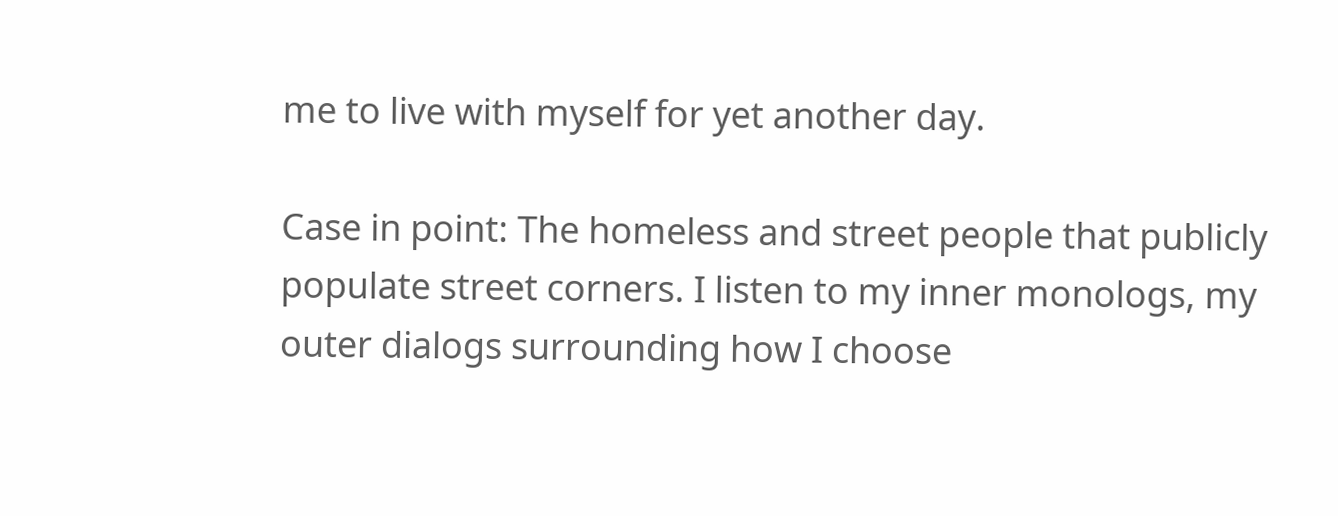me to live with myself for yet another day.

Case in point: The homeless and street people that publicly populate street corners. I listen to my inner monologs, my outer dialogs surrounding how I choose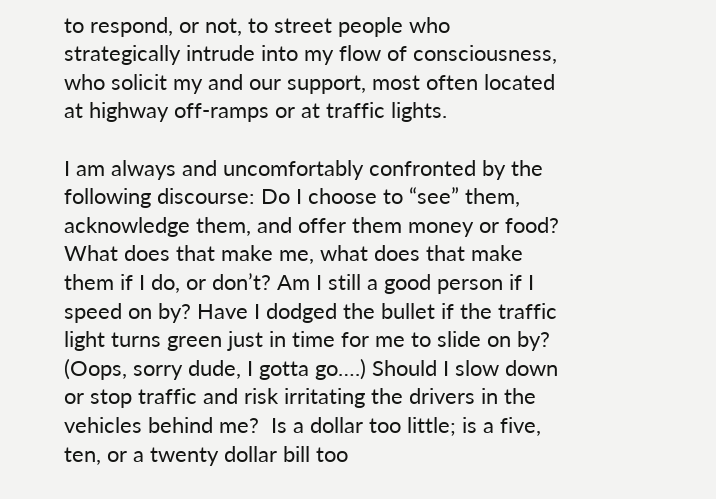to respond, or not, to street people who strategically intrude into my flow of consciousness, who solicit my and our support, most often located at highway off-ramps or at traffic lights.

I am always and uncomfortably confronted by the following discourse: Do I choose to “see” them, acknowledge them, and offer them money or food? What does that make me, what does that make them if I do, or don’t? Am I still a good person if I speed on by? Have I dodged the bullet if the traffic light turns green just in time for me to slide on by? (Oops, sorry dude, I gotta go….) Should I slow down or stop traffic and risk irritating the drivers in the vehicles behind me?  Is a dollar too little; is a five, ten, or a twenty dollar bill too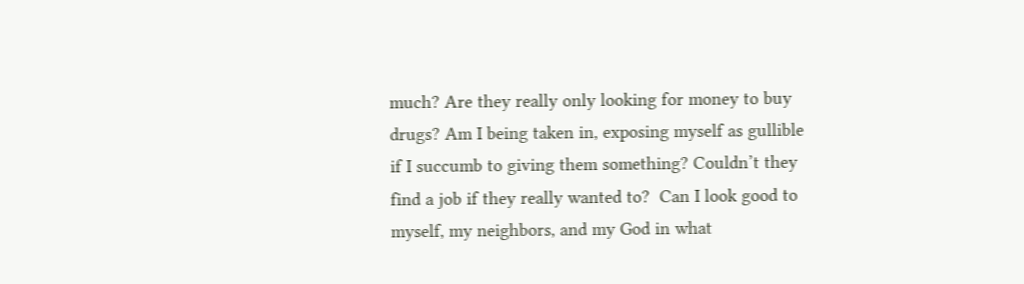much? Are they really only looking for money to buy drugs? Am I being taken in, exposing myself as gullible if I succumb to giving them something? Couldn’t they find a job if they really wanted to?  Can I look good to myself, my neighbors, and my God in what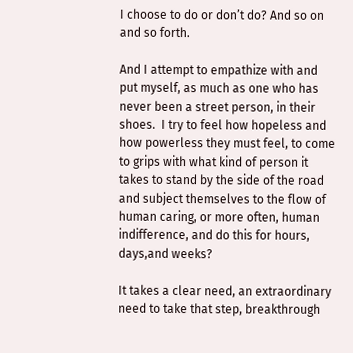I choose to do or don’t do? And so on and so forth.

And I attempt to empathize with and put myself, as much as one who has never been a street person, in their shoes.  I try to feel how hopeless and how powerless they must feel, to come to grips with what kind of person it takes to stand by the side of the road and subject themselves to the flow of human caring, or more often, human indifference, and do this for hours, days,and weeks?

It takes a clear need, an extraordinary need to take that step, breakthrough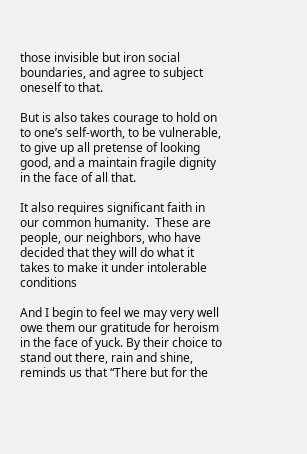those invisible but iron social boundaries, and agree to subject oneself to that.

But is also takes courage to hold on to one’s self-worth, to be vulnerable, to give up all pretense of looking good, and a maintain fragile dignity in the face of all that.

It also requires significant faith in our common humanity.  These are people, our neighbors, who have decided that they will do what it takes to make it under intolerable conditions

And I begin to feel we may very well owe them our gratitude for heroism in the face of yuck. By their choice to stand out there, rain and shine, reminds us that “There but for the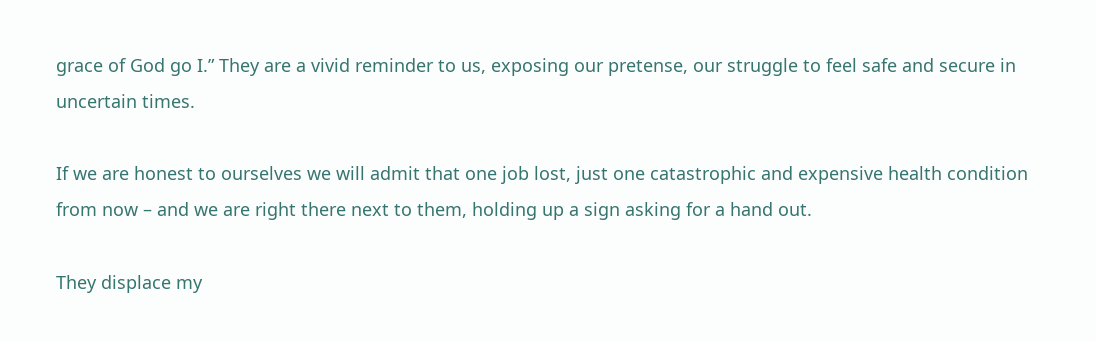grace of God go I.” They are a vivid reminder to us, exposing our pretense, our struggle to feel safe and secure in uncertain times.

If we are honest to ourselves we will admit that one job lost, just one catastrophic and expensive health condition from now – and we are right there next to them, holding up a sign asking for a hand out.

They displace my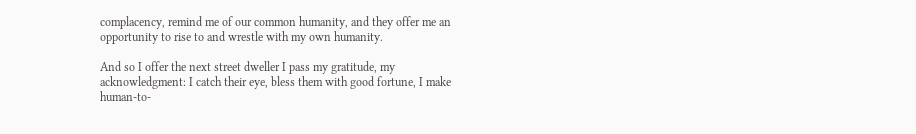complacency, remind me of our common humanity, and they offer me an opportunity to rise to and wrestle with my own humanity.

And so I offer the next street dweller I pass my gratitude, my acknowledgment: I catch their eye, bless them with good fortune, I make human-to-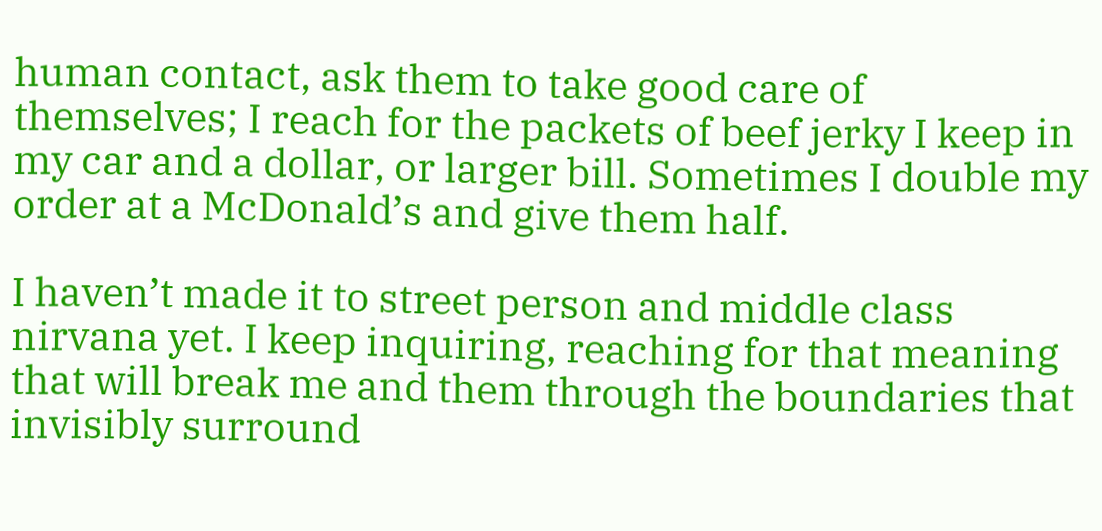human contact, ask them to take good care of themselves; I reach for the packets of beef jerky I keep in my car and a dollar, or larger bill. Sometimes I double my order at a McDonald’s and give them half.

I haven’t made it to street person and middle class nirvana yet. I keep inquiring, reaching for that meaning that will break me and them through the boundaries that invisibly surround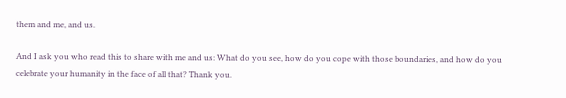them and me, and us.

And I ask you who read this to share with me and us: What do you see, how do you cope with those boundaries, and how do you celebrate your humanity in the face of all that? Thank you.